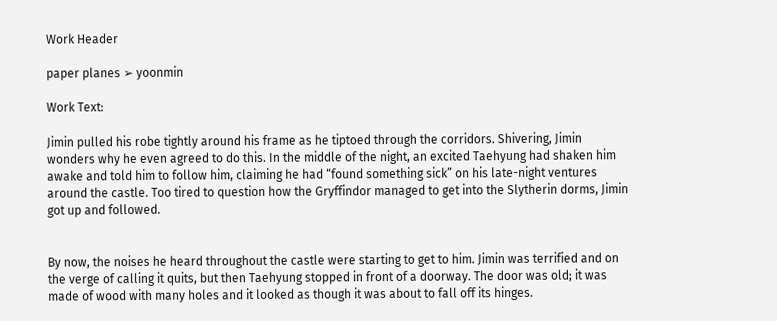Work Header

paper planes ➢ yoonmin

Work Text:

Jimin pulled his robe tightly around his frame as he tiptoed through the corridors. Shivering, Jimin wonders why he even agreed to do this. In the middle of the night, an excited Taehyung had shaken him awake and told him to follow him, claiming he had “found something sick” on his late-night ventures around the castle. Too tired to question how the Gryffindor managed to get into the Slytherin dorms, Jimin got up and followed.


By now, the noises he heard throughout the castle were starting to get to him. Jimin was terrified and on the verge of calling it quits, but then Taehyung stopped in front of a doorway. The door was old; it was made of wood with many holes and it looked as though it was about to fall off its hinges.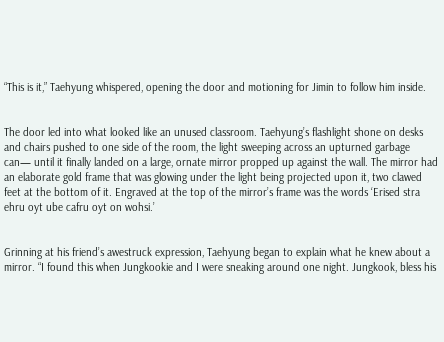“This is it,” Taehyung whispered, opening the door and motioning for Jimin to follow him inside.


The door led into what looked like an unused classroom. Taehyung’s flashlight shone on desks and chairs pushed to one side of the room, the light sweeping across an upturned garbage can— until it finally landed on a large, ornate mirror propped up against the wall. The mirror had an elaborate gold frame that was glowing under the light being projected upon it, two clawed feet at the bottom of it. Engraved at the top of the mirror’s frame was the words ‘Erised stra ehru oyt ube cafru oyt on wohsi.’


Grinning at his friend’s awestruck expression, Taehyung began to explain what he knew about a mirror. “I found this when Jungkookie and I were sneaking around one night. Jungkook, bless his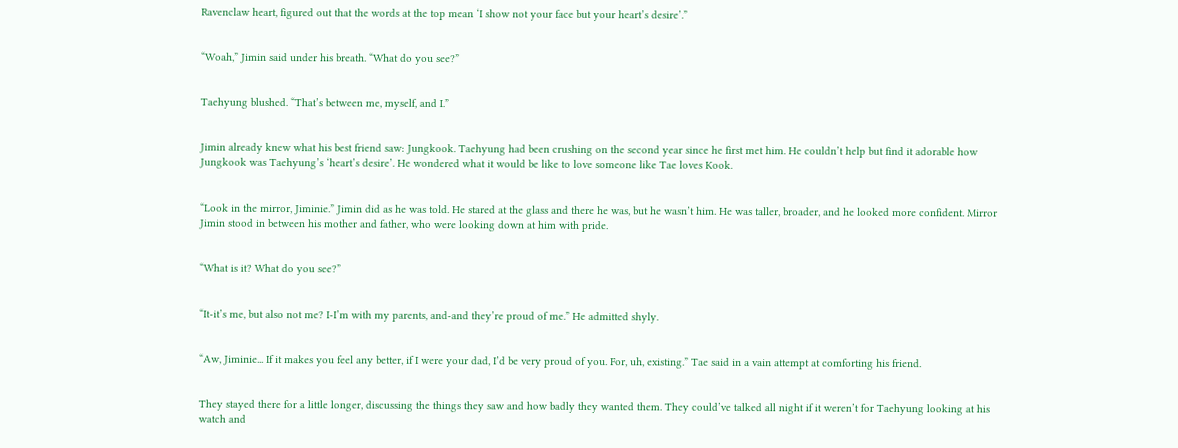Ravenclaw heart, figured out that the words at the top mean ‘I show not your face but your heart’s desire’.”


“Woah,” Jimin said under his breath. “What do you see?”


Taehyung blushed. “That’s between me, myself, and I.”


Jimin already knew what his best friend saw: Jungkook. Taehyung had been crushing on the second year since he first met him. He couldn’t help but find it adorable how Jungkook was Taehyung’s ‘heart’s desire’. He wondered what it would be like to love someone like Tae loves Kook.


“Look in the mirror, Jiminie.” Jimin did as he was told. He stared at the glass and there he was, but he wasn’t him. He was taller, broader, and he looked more confident. Mirror Jimin stood in between his mother and father, who were looking down at him with pride.


“What is it? What do you see?”


“It-it’s me, but also not me? I-I’m with my parents, and-and they’re proud of me.” He admitted shyly.


“Aw, Jiminie... If it makes you feel any better, if I were your dad, I’d be very proud of you. For, uh, existing.” Tae said in a vain attempt at comforting his friend.


They stayed there for a little longer, discussing the things they saw and how badly they wanted them. They could’ve talked all night if it weren’t for Taehyung looking at his watch and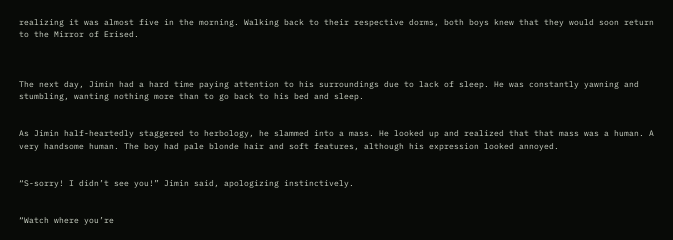realizing it was almost five in the morning. Walking back to their respective dorms, both boys knew that they would soon return to the Mirror of Erised.



The next day, Jimin had a hard time paying attention to his surroundings due to lack of sleep. He was constantly yawning and stumbling, wanting nothing more than to go back to his bed and sleep.


As Jimin half-heartedly staggered to herbology, he slammed into a mass. He looked up and realized that that mass was a human. A very handsome human. The boy had pale blonde hair and soft features, although his expression looked annoyed.


“S-sorry! I didn’t see you!” Jimin said, apologizing instinctively.


“Watch where you’re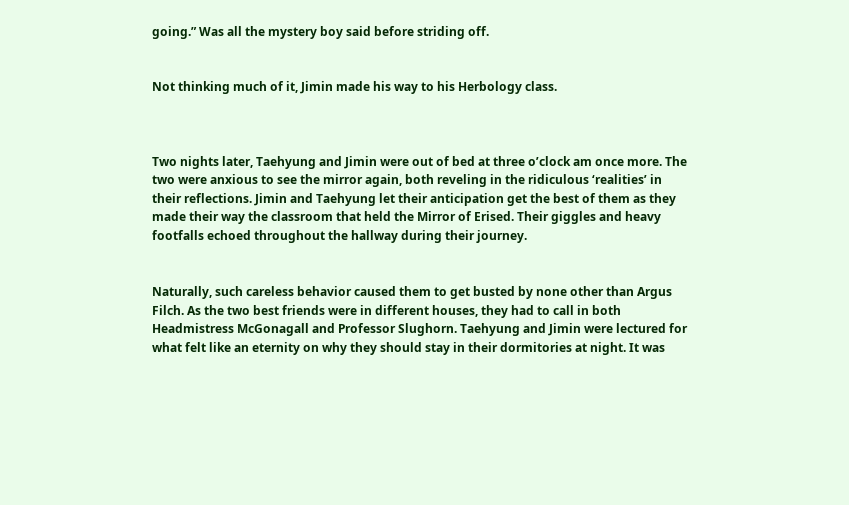going.” Was all the mystery boy said before striding off.


Not thinking much of it, Jimin made his way to his Herbology class.



Two nights later, Taehyung and Jimin were out of bed at three o’clock am once more. The two were anxious to see the mirror again, both reveling in the ridiculous ‘realities’ in their reflections. Jimin and Taehyung let their anticipation get the best of them as they made their way the classroom that held the Mirror of Erised. Their giggles and heavy footfalls echoed throughout the hallway during their journey.


Naturally, such careless behavior caused them to get busted by none other than Argus Filch. As the two best friends were in different houses, they had to call in both Headmistress McGonagall and Professor Slughorn. Taehyung and Jimin were lectured for what felt like an eternity on why they should stay in their dormitories at night. It was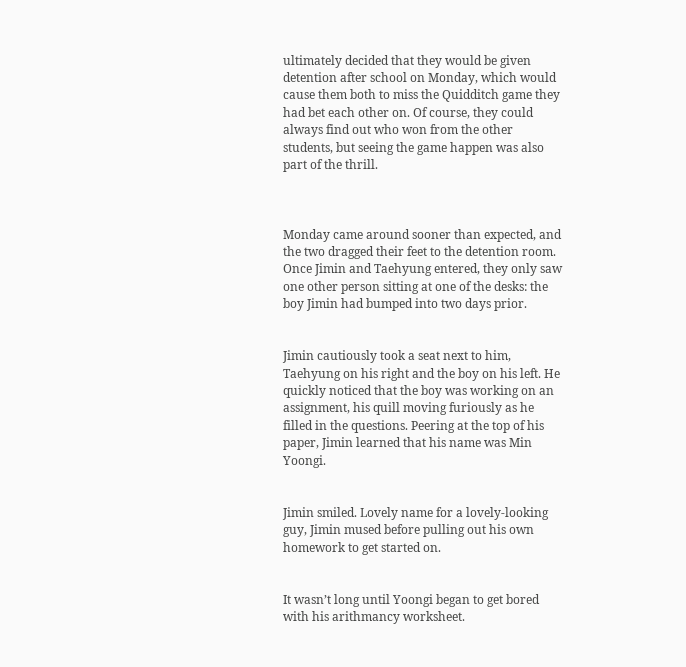ultimately decided that they would be given detention after school on Monday, which would cause them both to miss the Quidditch game they had bet each other on. Of course, they could always find out who won from the other students, but seeing the game happen was also part of the thrill.



Monday came around sooner than expected, and the two dragged their feet to the detention room. Once Jimin and Taehyung entered, they only saw one other person sitting at one of the desks: the boy Jimin had bumped into two days prior.


Jimin cautiously took a seat next to him, Taehyung on his right and the boy on his left. He quickly noticed that the boy was working on an assignment, his quill moving furiously as he filled in the questions. Peering at the top of his paper, Jimin learned that his name was Min Yoongi.


Jimin smiled. Lovely name for a lovely-looking guy, Jimin mused before pulling out his own homework to get started on.


It wasn’t long until Yoongi began to get bored with his arithmancy worksheet.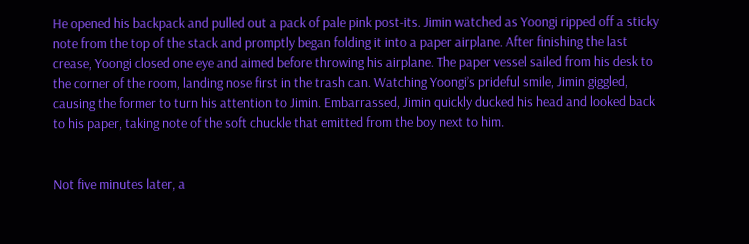He opened his backpack and pulled out a pack of pale pink post-its. Jimin watched as Yoongi ripped off a sticky note from the top of the stack and promptly began folding it into a paper airplane. After finishing the last crease, Yoongi closed one eye and aimed before throwing his airplane. The paper vessel sailed from his desk to the corner of the room, landing nose first in the trash can. Watching Yoongi’s prideful smile, Jimin giggled, causing the former to turn his attention to Jimin. Embarrassed, Jimin quickly ducked his head and looked back to his paper, taking note of the soft chuckle that emitted from the boy next to him.


Not five minutes later, a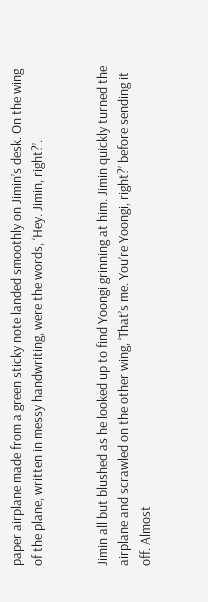paper airplane made from a green sticky note landed smoothly on Jimin’s desk. On the wing of the plane, written in messy handwriting, were the words, ‘Hey. Jimin, right?’.


Jimin all but blushed as he looked up to find Yoongi grinning at him. Jimin quickly turned the airplane and scrawled on the other wing, ‘That’s me. You’re Yoongi, right?’ before sending it off. Almost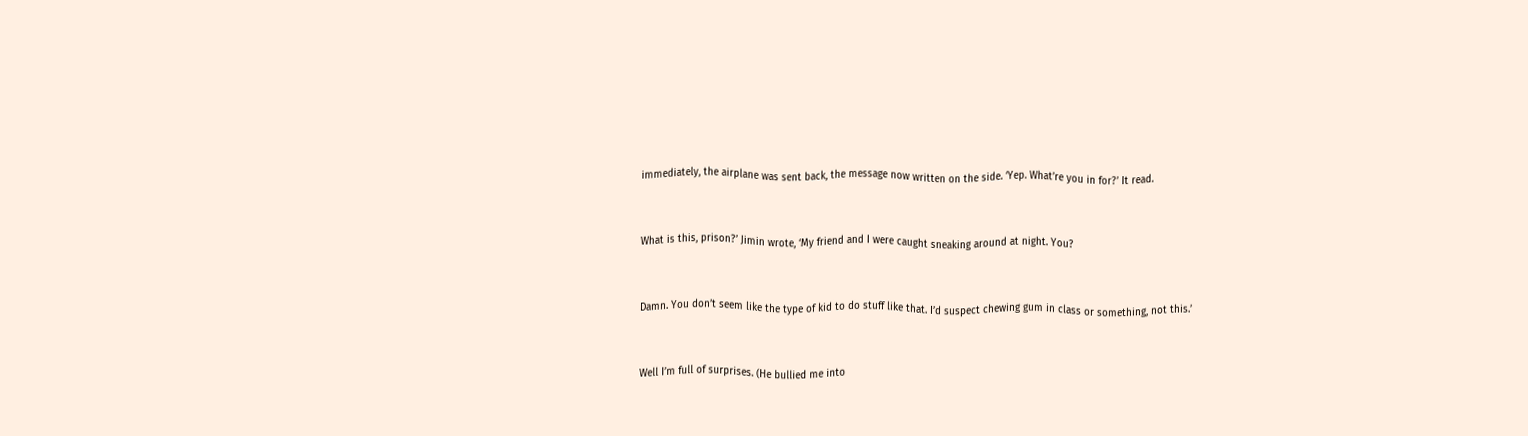immediately, the airplane was sent back, the message now written on the side. ‘Yep. What’re you in for?’ It read.


What is this, prison?’ Jimin wrote, ‘My friend and I were caught sneaking around at night. You?


Damn. You don’t seem like the type of kid to do stuff like that. I’d suspect chewing gum in class or something, not this.’


Well I’m full of surprises. (He bullied me into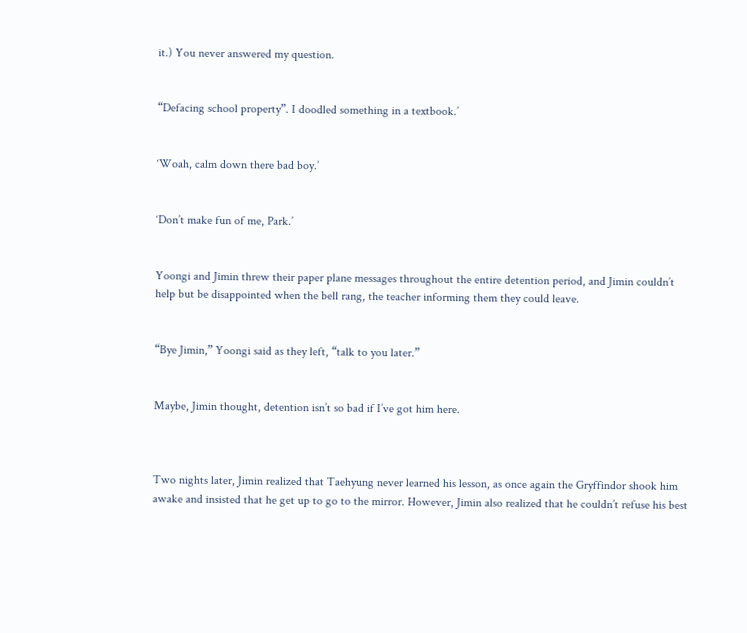it.) You never answered my question.


“Defacing school property”. I doodled something in a textbook.’


‘Woah, calm down there bad boy.’


‘Don’t make fun of me, Park.’


Yoongi and Jimin threw their paper plane messages throughout the entire detention period, and Jimin couldn’t help but be disappointed when the bell rang, the teacher informing them they could leave.


“Bye Jimin,” Yoongi said as they left, “talk to you later.”


Maybe, Jimin thought, detention isn’t so bad if I’ve got him here.



Two nights later, Jimin realized that Taehyung never learned his lesson, as once again the Gryffindor shook him awake and insisted that he get up to go to the mirror. However, Jimin also realized that he couldn’t refuse his best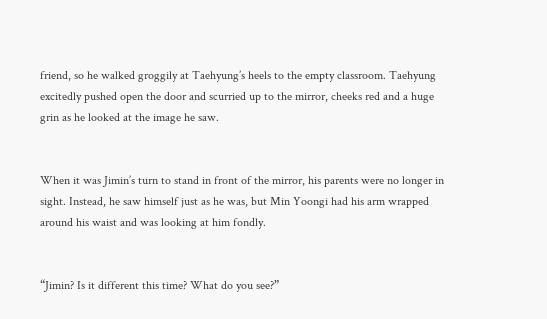friend, so he walked groggily at Taehyung’s heels to the empty classroom. Taehyung excitedly pushed open the door and scurried up to the mirror, cheeks red and a huge grin as he looked at the image he saw.


When it was Jimin’s turn to stand in front of the mirror, his parents were no longer in sight. Instead, he saw himself just as he was, but Min Yoongi had his arm wrapped around his waist and was looking at him fondly.


“Jimin? Is it different this time? What do you see?”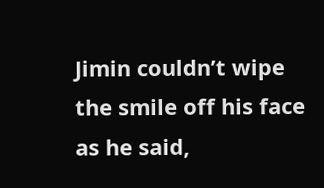Jimin couldn’t wipe the smile off his face as he said,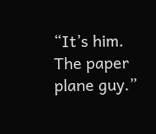“It’s him. The paper plane guy.”